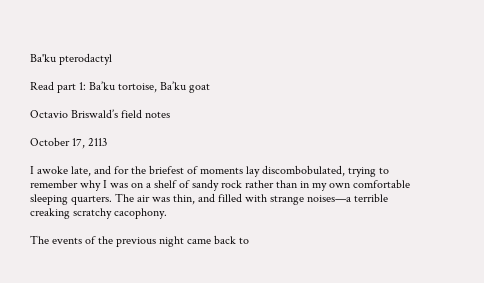Ba'ku pterodactyl

Read part 1: Ba’ku tortoise, Ba’ku goat

Octavio Briswald’s field notes

October 17, 2113

I awoke late, and for the briefest of moments lay discombobulated, trying to remember why I was on a shelf of sandy rock rather than in my own comfortable sleeping quarters. The air was thin, and filled with strange noises—a terrible creaking scratchy cacophony.

The events of the previous night came back to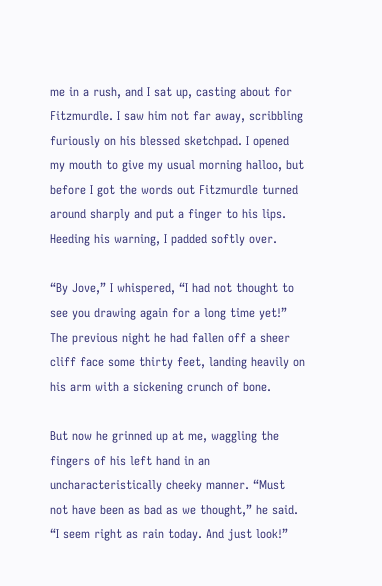me in a rush, and I sat up, casting about for Fitzmurdle. I saw him not far away, scribbling furiously on his blessed sketchpad. I opened my mouth to give my usual morning halloo, but before I got the words out Fitzmurdle turned around sharply and put a finger to his lips. Heeding his warning, I padded softly over.

“By Jove,” I whispered, “I had not thought to see you drawing again for a long time yet!” The previous night he had fallen off a sheer cliff face some thirty feet, landing heavily on his arm with a sickening crunch of bone.

But now he grinned up at me, waggling the fingers of his left hand in an uncharacteristically cheeky manner. “Must not have been as bad as we thought,” he said. “I seem right as rain today. And just look!”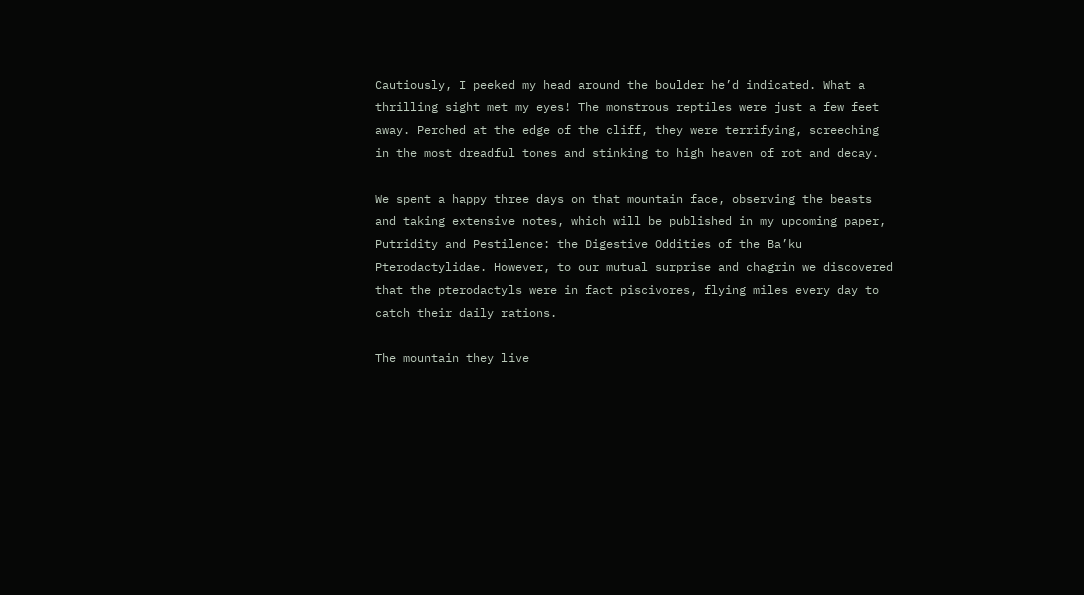Cautiously, I peeked my head around the boulder he’d indicated. What a thrilling sight met my eyes! The monstrous reptiles were just a few feet away. Perched at the edge of the cliff, they were terrifying, screeching in the most dreadful tones and stinking to high heaven of rot and decay.

We spent a happy three days on that mountain face, observing the beasts and taking extensive notes, which will be published in my upcoming paper, Putridity and Pestilence: the Digestive Oddities of the Ba’ku Pterodactylidae. However, to our mutual surprise and chagrin we discovered that the pterodactyls were in fact piscivores, flying miles every day to catch their daily rations.

The mountain they live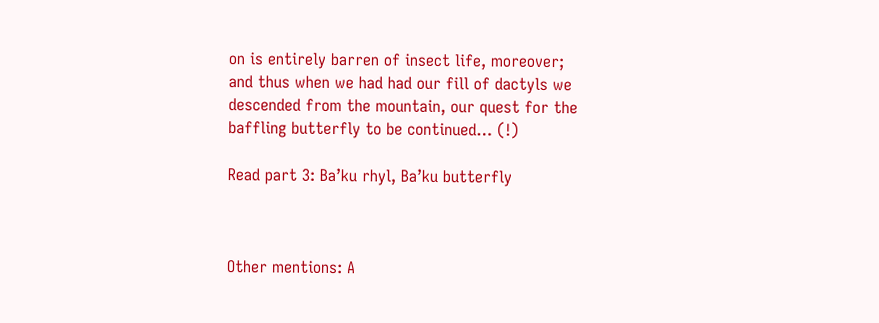on is entirely barren of insect life, moreover; and thus when we had had our fill of dactyls we descended from the mountain, our quest for the baffling butterfly to be continued… (!)

Read part 3: Ba’ku rhyl, Ba’ku butterfly



Other mentions: A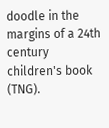doodle in the margins of a 24th century children's book (TNG).